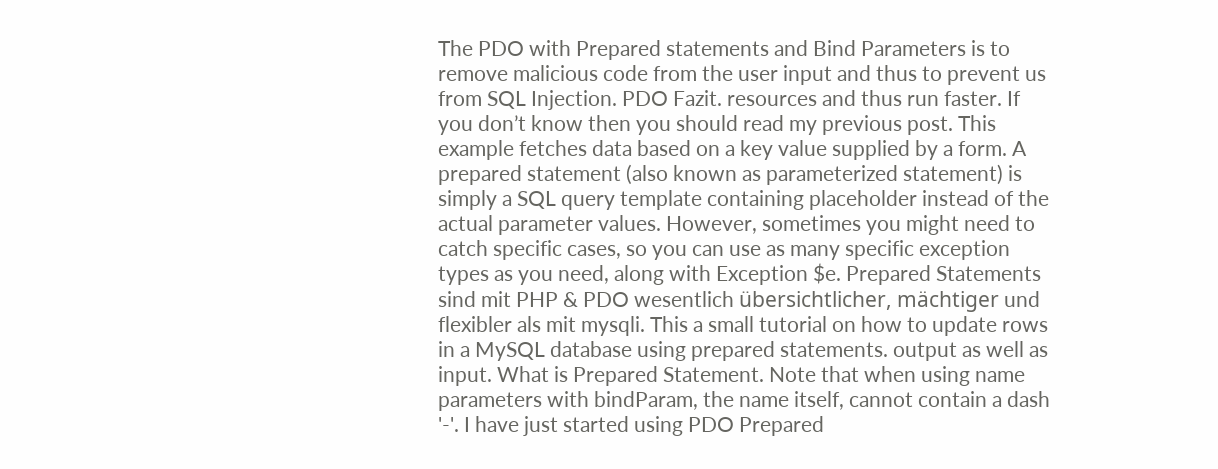The PDO with Prepared statements and Bind Parameters is to remove malicious code from the user input and thus to prevent us from SQL Injection. PDO Fazit. resources and thus run faster. If you don’t know then you should read my previous post. This example fetches data based on a key value supplied by a form. A prepared statement (also known as parameterized statement) is simply a SQL query template containing placeholder instead of the actual parameter values. However, sometimes you might need to catch specific cases, so you can use as many specific exception types as you need, along with Exception $e. Prepared Statements sind mit PHP & PDO wesentlich übersichtlicher, mächtiger und flexibler als mit mysqli. This a small tutorial on how to update rows in a MySQL database using prepared statements. output as well as input. What is Prepared Statement. Note that when using name parameters with bindParam, the name itself, cannot contain a dash '-'. I have just started using PDO Prepared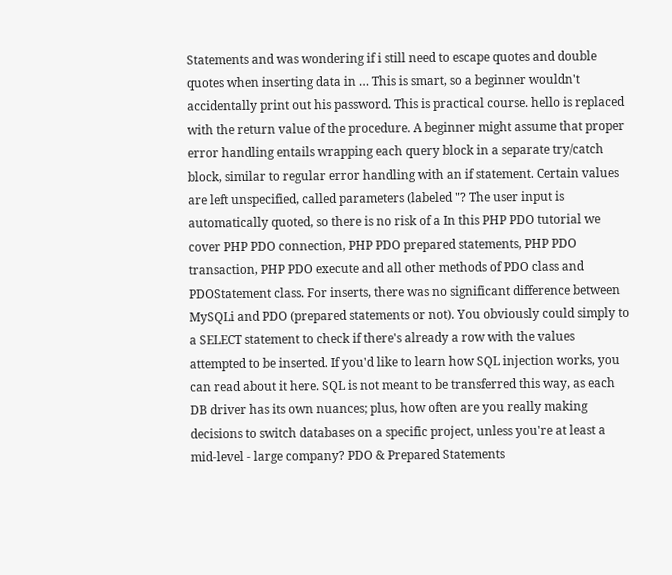Statements and was wondering if i still need to escape quotes and double quotes when inserting data in … This is smart, so a beginner wouldn't accidentally print out his password. This is practical course. hello is replaced with the return value of the procedure. A beginner might assume that proper error handling entails wrapping each query block in a separate try/catch block, similar to regular error handling with an if statement. Certain values are left unspecified, called parameters (labeled "? The user input is automatically quoted, so there is no risk of a In this PHP PDO tutorial we cover PHP PDO connection, PHP PDO prepared statements, PHP PDO transaction, PHP PDO execute and all other methods of PDO class and PDOStatement class. For inserts, there was no significant difference between MySQLi and PDO (prepared statements or not). You obviously could simply to a SELECT statement to check if there's already a row with the values attempted to be inserted. If you'd like to learn how SQL injection works, you can read about it here. SQL is not meant to be transferred this way, as each DB driver has its own nuances; plus, how often are you really making decisions to switch databases on a specific project, unless you're at least a mid-level - large company? PDO & Prepared Statements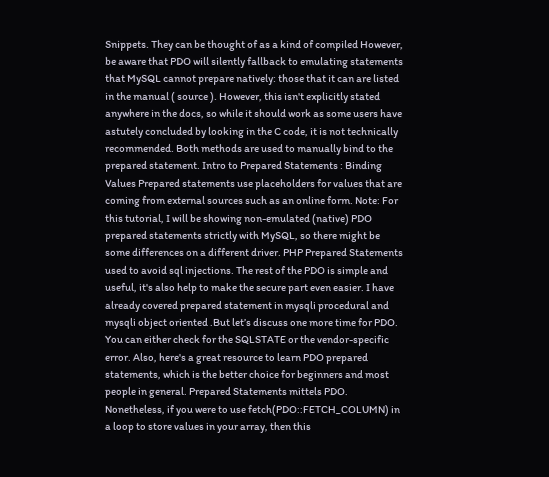Snippets. They can be thought of as a kind of compiled However, be aware that PDO will silently fallback to emulating statements that MySQL cannot prepare natively: those that it can are listed in the manual ( source ). However, this isn't explicitly stated anywhere in the docs, so while it should work as some users have astutely concluded by looking in the C code, it is not technically recommended. Both methods are used to manually bind to the prepared statement. Intro to Prepared Statements : Binding Values Prepared statements use placeholders for values that are coming from external sources such as an online form. Note: For this tutorial, I will be showing non-emulated (native) PDO prepared statements strictly with MySQL, so there might be some differences on a different driver. PHP Prepared Statements used to avoid sql injections. The rest of the PDO is simple and useful, it's also help to make the secure part even easier. I have already covered prepared statement in mysqli procedural and mysqli object oriented .But let’s discuss one more time for PDO. You can either check for the SQLSTATE or the vendor-specific error. Also, here's a great resource to learn PDO prepared statements, which is the better choice for beginners and most people in general. Prepared Statements mittels PDO. Nonetheless, if you were to use fetch(PDO::FETCH_COLUMN) in a loop to store values in your array, then this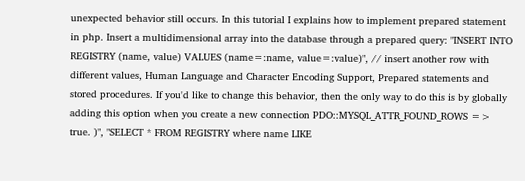unexpected behavior still occurs. In this tutorial I explains how to implement prepared statement in php. Insert a multidimensional array into the database through a prepared query: "INSERT INTO REGISTRY (name, value) VALUES (name=:name, value=:value)", // insert another row with different values, Human Language and Character Encoding Support, Prepared statements and stored procedures. If you'd like to change this behavior, then the only way to do this is by globally adding this option when you create a new connection PDO::MYSQL_ATTR_FOUND_ROWS => true. )", "SELECT * FROM REGISTRY where name LIKE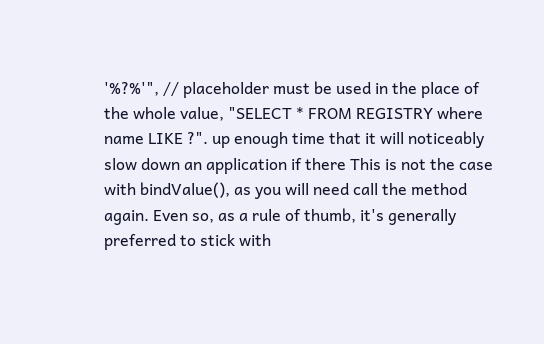'%?%'", // placeholder must be used in the place of the whole value, "SELECT * FROM REGISTRY where name LIKE ?". up enough time that it will noticeably slow down an application if there This is not the case with bindValue(), as you will need call the method again. Even so, as a rule of thumb, it's generally preferred to stick with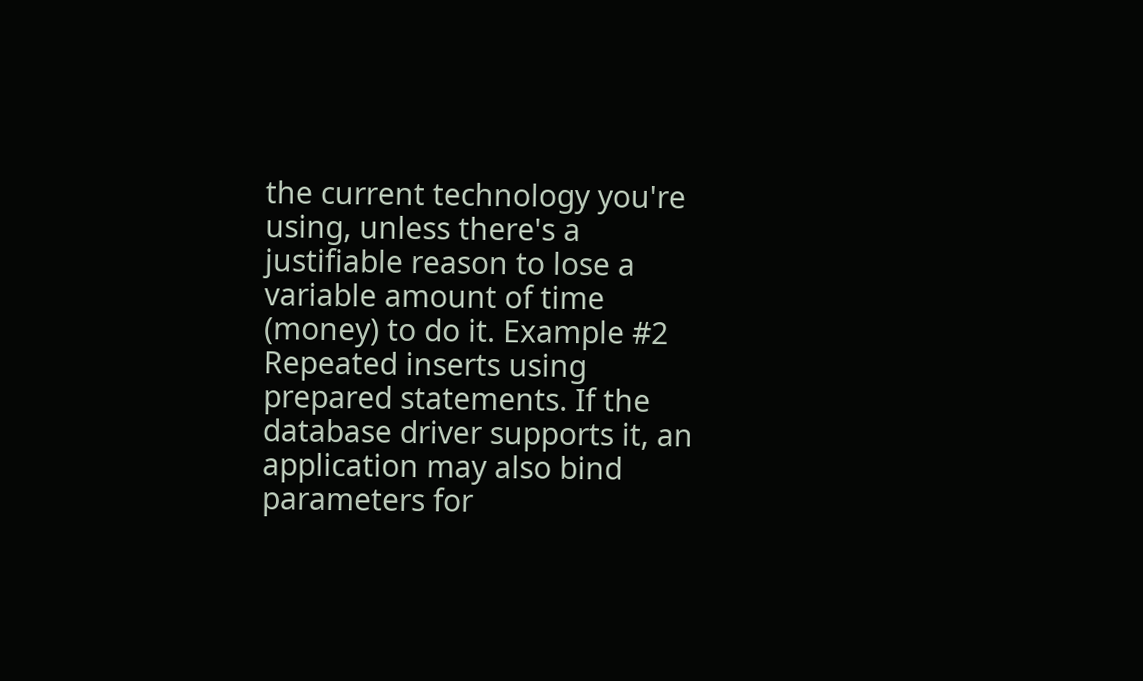the current technology you're using, unless there's a justifiable reason to lose a variable amount of time (money) to do it. Example #2 Repeated inserts using prepared statements. If the database driver supports it, an application may also bind parameters for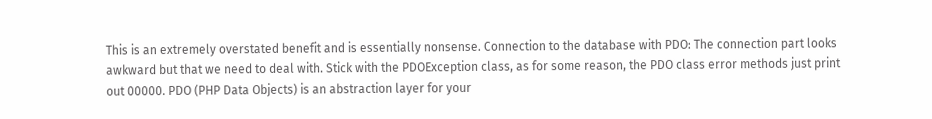This is an extremely overstated benefit and is essentially nonsense. Connection to the database with PDO: The connection part looks awkward but that we need to deal with. Stick with the PDOException class, as for some reason, the PDO class error methods just print out 00000. PDO (PHP Data Objects) is an abstraction layer for your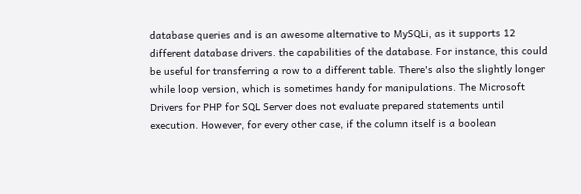database queries and is an awesome alternative to MySQLi, as it supports 12 different database drivers. the capabilities of the database. For instance, this could be useful for transferring a row to a different table. There's also the slightly longer while loop version, which is sometimes handy for manipulations. The Microsoft Drivers for PHP for SQL Server does not evaluate prepared statements until execution. However, for every other case, if the column itself is a boolean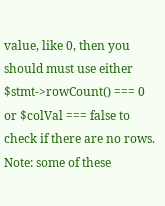value, like 0, then you should must use either $stmt->rowCount() === 0 or $colVal === false to check if there are no rows. Note: some of these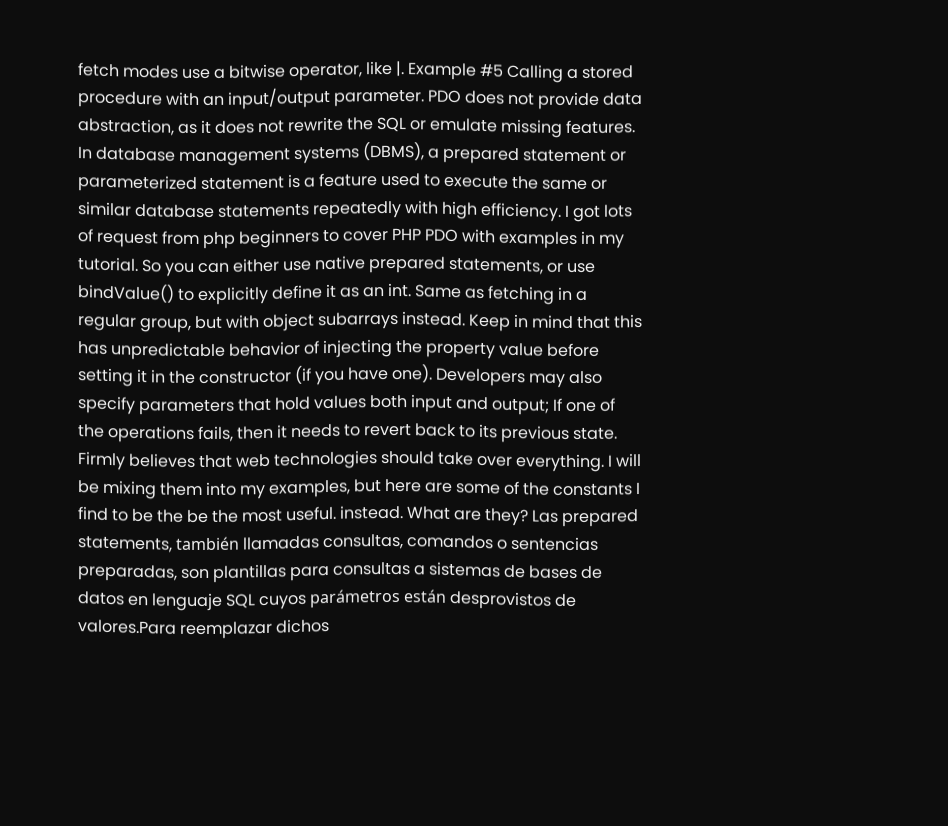fetch modes use a bitwise operator, like |. Example #5 Calling a stored procedure with an input/output parameter. PDO does not provide data abstraction, as it does not rewrite the SQL or emulate missing features. In database management systems (DBMS), a prepared statement or parameterized statement is a feature used to execute the same or similar database statements repeatedly with high efficiency. I got lots of request from php beginners to cover PHP PDO with examples in my tutorial. So you can either use native prepared statements, or use bindValue() to explicitly define it as an int. Same as fetching in a regular group, but with object subarrays instead. Keep in mind that this has unpredictable behavior of injecting the property value before setting it in the constructor (if you have one). Developers may also specify parameters that hold values both input and output; If one of the operations fails, then it needs to revert back to its previous state. Firmly believes that web technologies should take over everything. I will be mixing them into my examples, but here are some of the constants I find to be the be the most useful. instead. What are they? Las prepared statements, también llamadas consultas, comandos o sentencias preparadas, son plantillas para consultas a sistemas de bases de datos en lenguaje SQL cuyos parámetros están desprovistos de valores.Para reemplazar dichos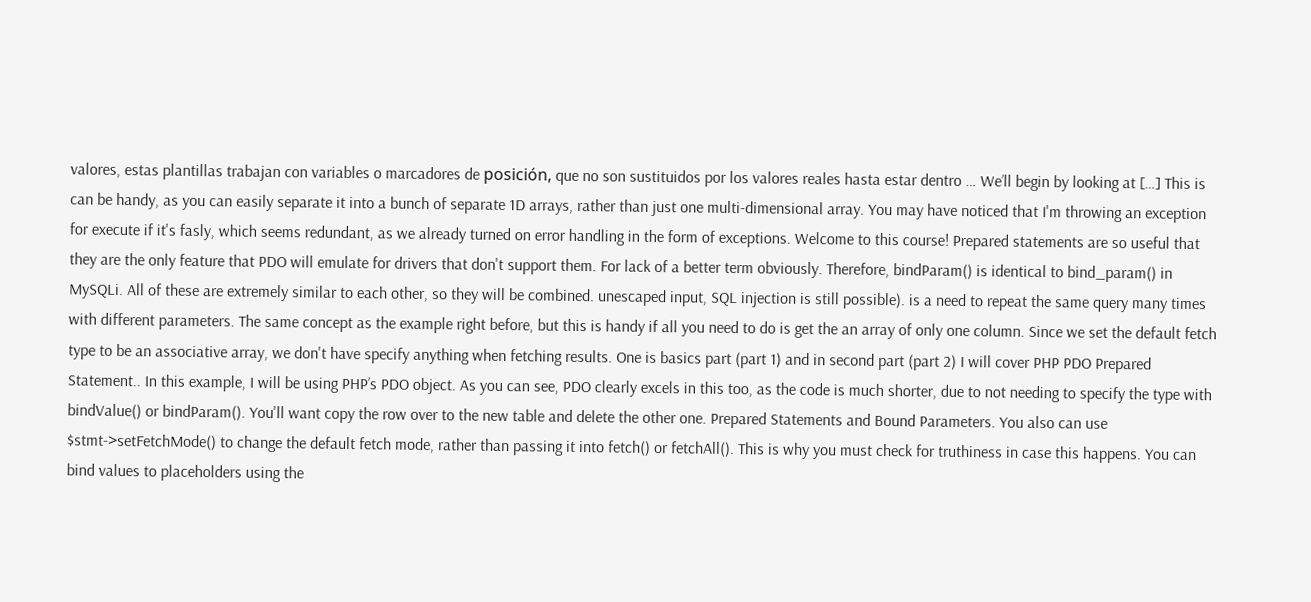valores, estas plantillas trabajan con variables o marcadores de posición, que no son sustituidos por los valores reales hasta estar dentro … We’ll begin by looking at […] This is can be handy, as you can easily separate it into a bunch of separate 1D arrays, rather than just one multi-dimensional array. You may have noticed that I'm throwing an exception for execute if it's fasly, which seems redundant, as we already turned on error handling in the form of exceptions. Welcome to this course! Prepared statements are so useful that they are the only feature that PDO will emulate for drivers that don't support them. For lack of a better term obviously. Therefore, bindParam() is identical to bind_param() in MySQLi. All of these are extremely similar to each other, so they will be combined. unescaped input, SQL injection is still possible). is a need to repeat the same query many times with different parameters. The same concept as the example right before, but this is handy if all you need to do is get the an array of only one column. Since we set the default fetch type to be an associative array, we don't have specify anything when fetching results. One is basics part (part 1) and in second part (part 2) I will cover PHP PDO Prepared Statement.. In this example, I will be using PHP’s PDO object. As you can see, PDO clearly excels in this too, as the code is much shorter, due to not needing to specify the type with bindValue() or bindParam(). You'll want copy the row over to the new table and delete the other one. Prepared Statements and Bound Parameters. You also can use $stmt->setFetchMode() to change the default fetch mode, rather than passing it into fetch() or fetchAll(). This is why you must check for truthiness in case this happens. You can bind values to placeholders using the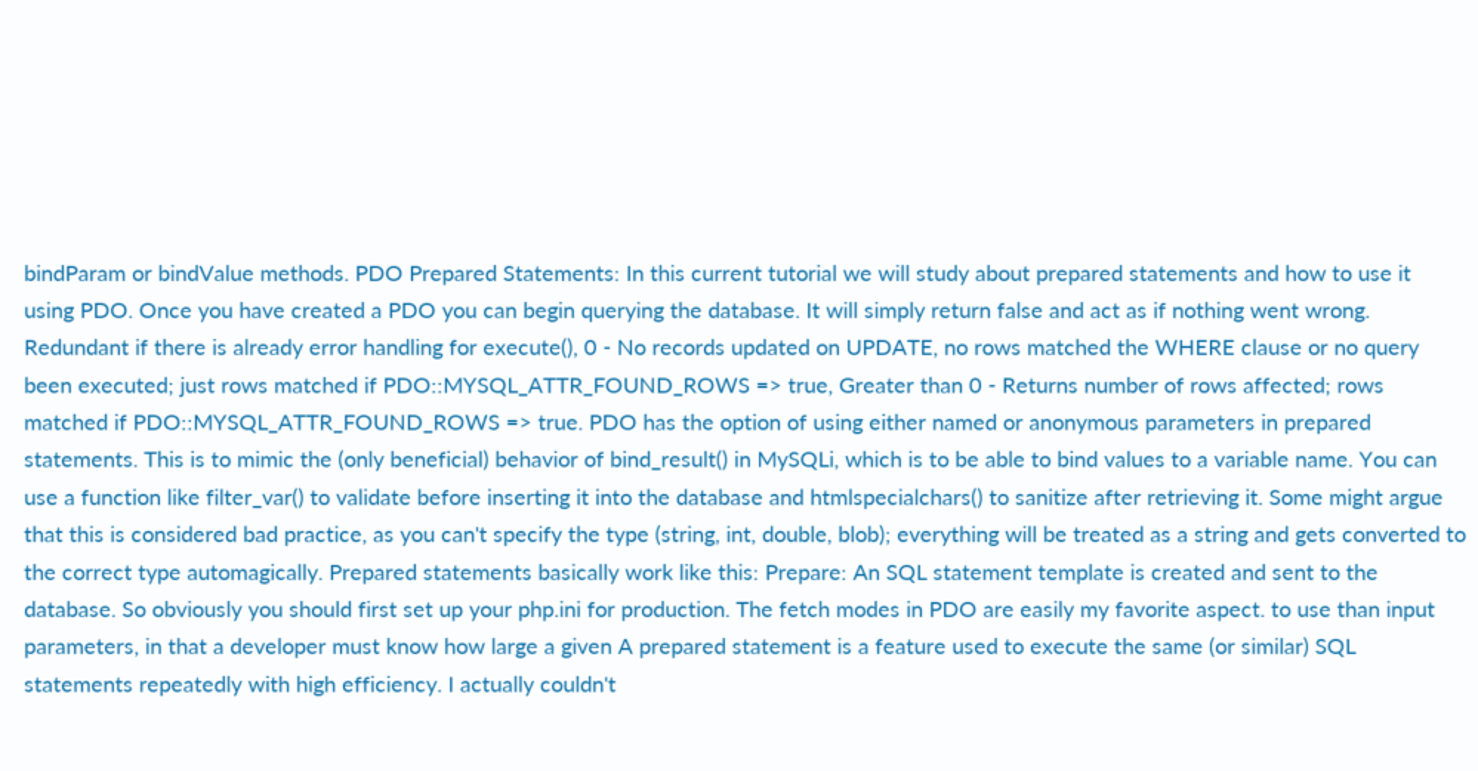bindParam or bindValue methods. PDO Prepared Statements: In this current tutorial we will study about prepared statements and how to use it using PDO. Once you have created a PDO you can begin querying the database. It will simply return false and act as if nothing went wrong. Redundant if there is already error handling for execute(), 0 - No records updated on UPDATE, no rows matched the WHERE clause or no query been executed; just rows matched if PDO::MYSQL_ATTR_FOUND_ROWS => true, Greater than 0 - Returns number of rows affected; rows matched if PDO::MYSQL_ATTR_FOUND_ROWS => true. PDO has the option of using either named or anonymous parameters in prepared statements. This is to mimic the (only beneficial) behavior of bind_result() in MySQLi, which is to be able to bind values to a variable name. You can use a function like filter_var() to validate before inserting it into the database and htmlspecialchars() to sanitize after retrieving it. Some might argue that this is considered bad practice, as you can't specify the type (string, int, double, blob); everything will be treated as a string and gets converted to the correct type automagically. Prepared statements basically work like this: Prepare: An SQL statement template is created and sent to the database. So obviously you should first set up your php.ini for production. The fetch modes in PDO are easily my favorite aspect. to use than input parameters, in that a developer must know how large a given A prepared statement is a feature used to execute the same (or similar) SQL statements repeatedly with high efficiency. I actually couldn't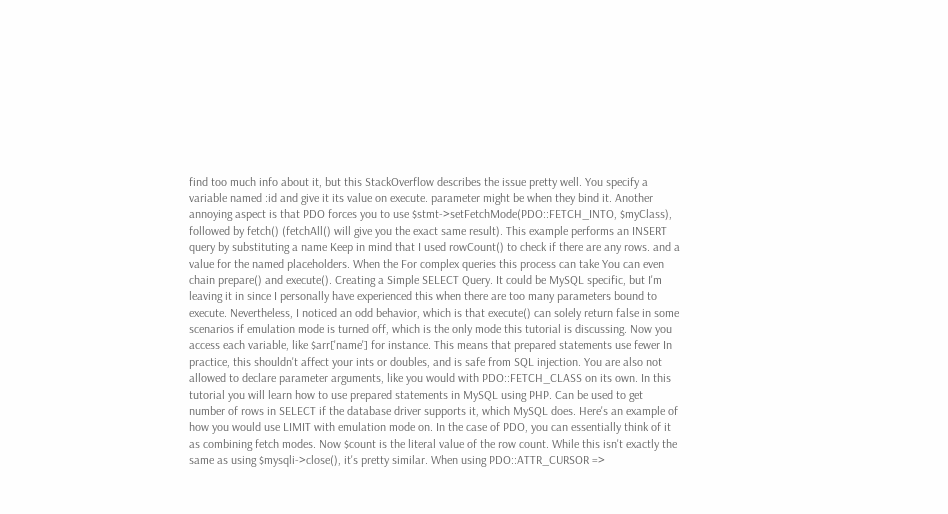find too much info about it, but this StackOverflow describes the issue pretty well. You specify a variable named :id and give it its value on execute. parameter might be when they bind it. Another annoying aspect is that PDO forces you to use $stmt->setFetchMode(PDO::FETCH_INTO, $myClass), followed by fetch() (fetchAll() will give you the exact same result). This example performs an INSERT query by substituting a name Keep in mind that I used rowCount() to check if there are any rows. and a value for the named placeholders. When the For complex queries this process can take You can even chain prepare() and execute(). Creating a Simple SELECT Query. It could be MySQL specific, but I'm leaving it in since I personally have experienced this when there are too many parameters bound to execute. Nevertheless, I noticed an odd behavior, which is that execute() can solely return false in some scenarios if emulation mode is turned off, which is the only mode this tutorial is discussing. Now you access each variable, like $arr['name'] for instance. This means that prepared statements use fewer In practice, this shouldn't affect your ints or doubles, and is safe from SQL injection. You are also not allowed to declare parameter arguments, like you would with PDO::FETCH_CLASS on its own. In this tutorial you will learn how to use prepared statements in MySQL using PHP. Can be used to get number of rows in SELECT if the database driver supports it, which MySQL does. Here's an example of how you would use LIMIT with emulation mode on. In the case of PDO, you can essentially think of it as combining fetch modes. Now $count is the literal value of the row count. While this isn't exactly the same as using $mysqli->close(), it's pretty similar. When using PDO::ATTR_CURSOR =>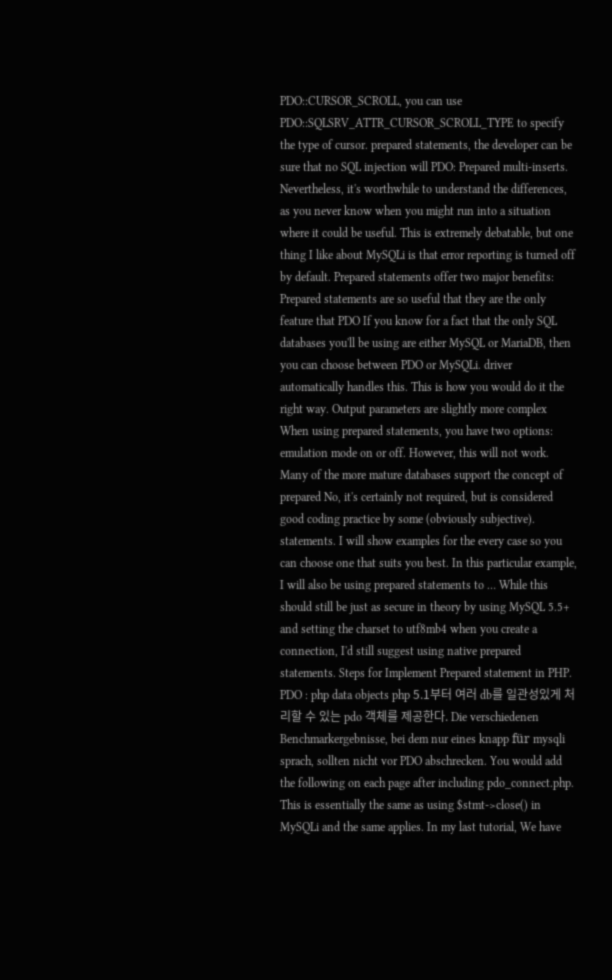PDO::CURSOR_SCROLL, you can use PDO::SQLSRV_ATTR_CURSOR_SCROLL_TYPE to specify the type of cursor. prepared statements, the developer can be sure that no SQL injection will PDO: Prepared multi-inserts. Nevertheless, it's worthwhile to understand the differences, as you never know when you might run into a situation where it could be useful. This is extremely debatable, but one thing I like about MySQLi is that error reporting is turned off by default. Prepared statements offer two major benefits: Prepared statements are so useful that they are the only feature that PDO If you know for a fact that the only SQL databases you'll be using are either MySQL or MariaDB, then you can choose between PDO or MySQLi. driver automatically handles this. This is how you would do it the right way. Output parameters are slightly more complex When using prepared statements, you have two options: emulation mode on or off. However, this will not work. Many of the more mature databases support the concept of prepared No, it's certainly not required, but is considered good coding practice by some (obviously subjective). statements. I will show examples for the every case so you can choose one that suits you best. In this particular example, I will also be using prepared statements to … While this should still be just as secure in theory by using MySQL 5.5+ and setting the charset to utf8mb4 when you create a connection, I'd still suggest using native prepared statements. Steps for Implement Prepared statement in PHP. PDO : php data objects php 5.1부터 여러 db를 일관성있게 처리할 수 있는 pdo 객체를 제공한다. Die verschiedenen Benchmarkergebnisse, bei dem nur eines knapp für mysqli sprach, sollten nicht vor PDO abschrecken. You would add the following on each page after including pdo_connect.php. This is essentially the same as using $stmt->close() in MySQLi and the same applies. In my last tutorial, We have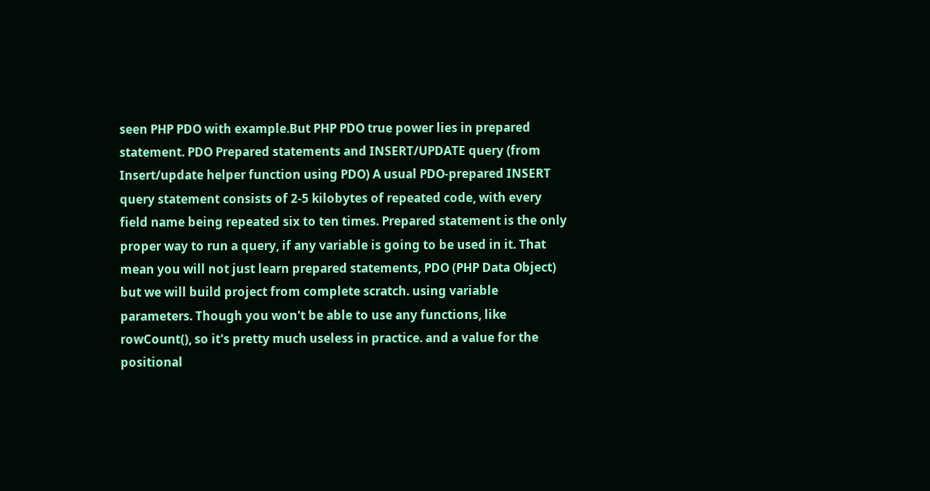seen PHP PDO with example.But PHP PDO true power lies in prepared statement. PDO Prepared statements and INSERT/UPDATE query (from Insert/update helper function using PDO) A usual PDO-prepared INSERT query statement consists of 2-5 kilobytes of repeated code, with every field name being repeated six to ten times. Prepared statement is the only proper way to run a query, if any variable is going to be used in it. That mean you will not just learn prepared statements, PDO (PHP Data Object) but we will build project from complete scratch. using variable parameters. Though you won't be able to use any functions, like rowCount(), so it's pretty much useless in practice. and a value for the positional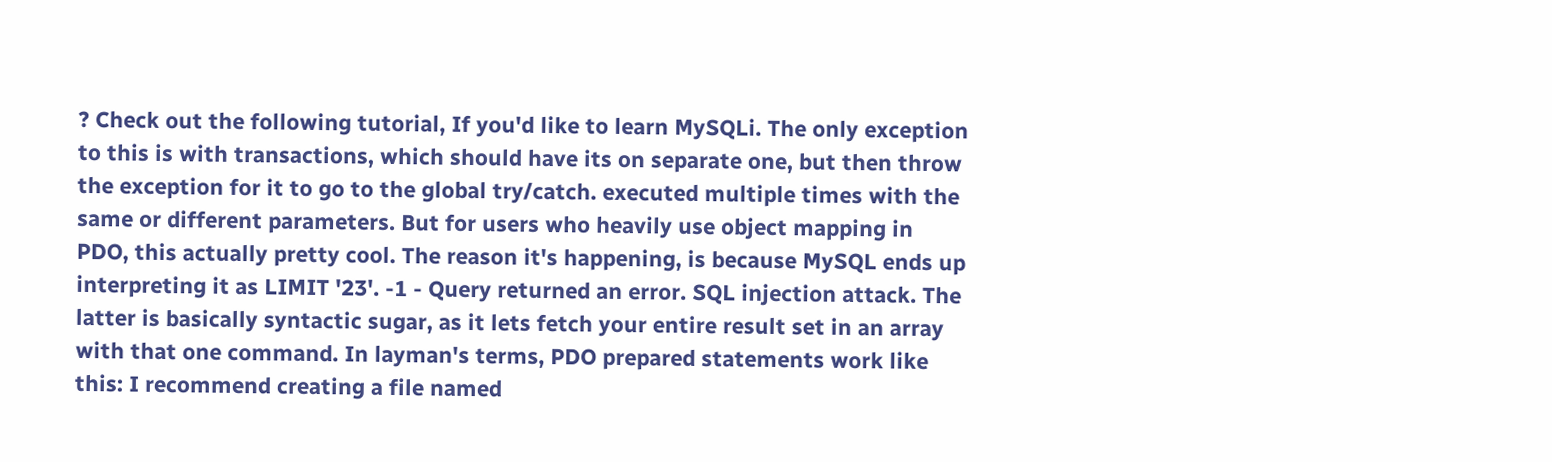? Check out the following tutorial, If you'd like to learn MySQLi. The only exception to this is with transactions, which should have its on separate one, but then throw the exception for it to go to the global try/catch. executed multiple times with the same or different parameters. But for users who heavily use object mapping in PDO, this actually pretty cool. The reason it's happening, is because MySQL ends up interpreting it as LIMIT '23'. -1 - Query returned an error. SQL injection attack. The latter is basically syntactic sugar, as it lets fetch your entire result set in an array with that one command. In layman's terms, PDO prepared statements work like this: I recommend creating a file named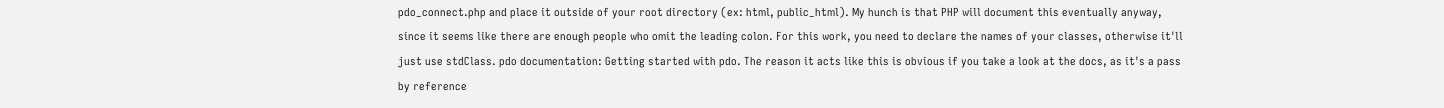pdo_connect.php and place it outside of your root directory (ex: html, public_html). My hunch is that PHP will document this eventually anyway, since it seems like there are enough people who omit the leading colon. For this work, you need to declare the names of your classes, otherwise it'll just use stdClass. pdo documentation: Getting started with pdo. The reason it acts like this is obvious if you take a look at the docs, as it's a pass by reference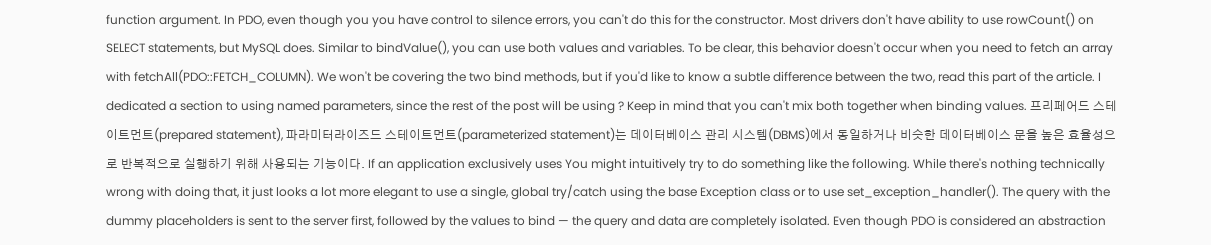function argument. In PDO, even though you you have control to silence errors, you can't do this for the constructor. Most drivers don't have ability to use rowCount() on SELECT statements, but MySQL does. Similar to bindValue(), you can use both values and variables. To be clear, this behavior doesn't occur when you need to fetch an array with fetchAll(PDO::FETCH_COLUMN). We won't be covering the two bind methods, but if you'd like to know a subtle difference between the two, read this part of the article. I dedicated a section to using named parameters, since the rest of the post will be using ? Keep in mind that you can't mix both together when binding values. 프리페어드 스테이트먼트(prepared statement), 파라미터라이즈드 스테이트먼트(parameterized statement)는 데이터베이스 관리 시스템(DBMS)에서 동일하거나 비슷한 데이터베이스 문을 높은 효율성으로 반복적으로 실행하기 위해 사용되는 기능이다. If an application exclusively uses You might intuitively try to do something like the following. While there's nothing technically wrong with doing that, it just looks a lot more elegant to use a single, global try/catch using the base Exception class or to use set_exception_handler(). The query with the dummy placeholders is sent to the server first, followed by the values to bind — the query and data are completely isolated. Even though PDO is considered an abstraction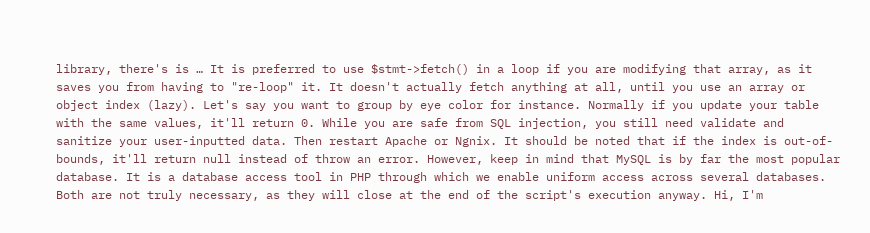library, there's is … It is preferred to use $stmt->fetch() in a loop if you are modifying that array, as it saves you from having to "re-loop" it. It doesn't actually fetch anything at all, until you use an array or object index (lazy). Let's say you want to group by eye color for instance. Normally if you update your table with the same values, it'll return 0. While you are safe from SQL injection, you still need validate and sanitize your user-inputted data. Then restart Apache or Ngnix. It should be noted that if the index is out-of-bounds, it'll return null instead of throw an error. However, keep in mind that MySQL is by far the most popular database. It is a database access tool in PHP through which we enable uniform access across several databases. Both are not truly necessary, as they will close at the end of the script's execution anyway. Hi, I'm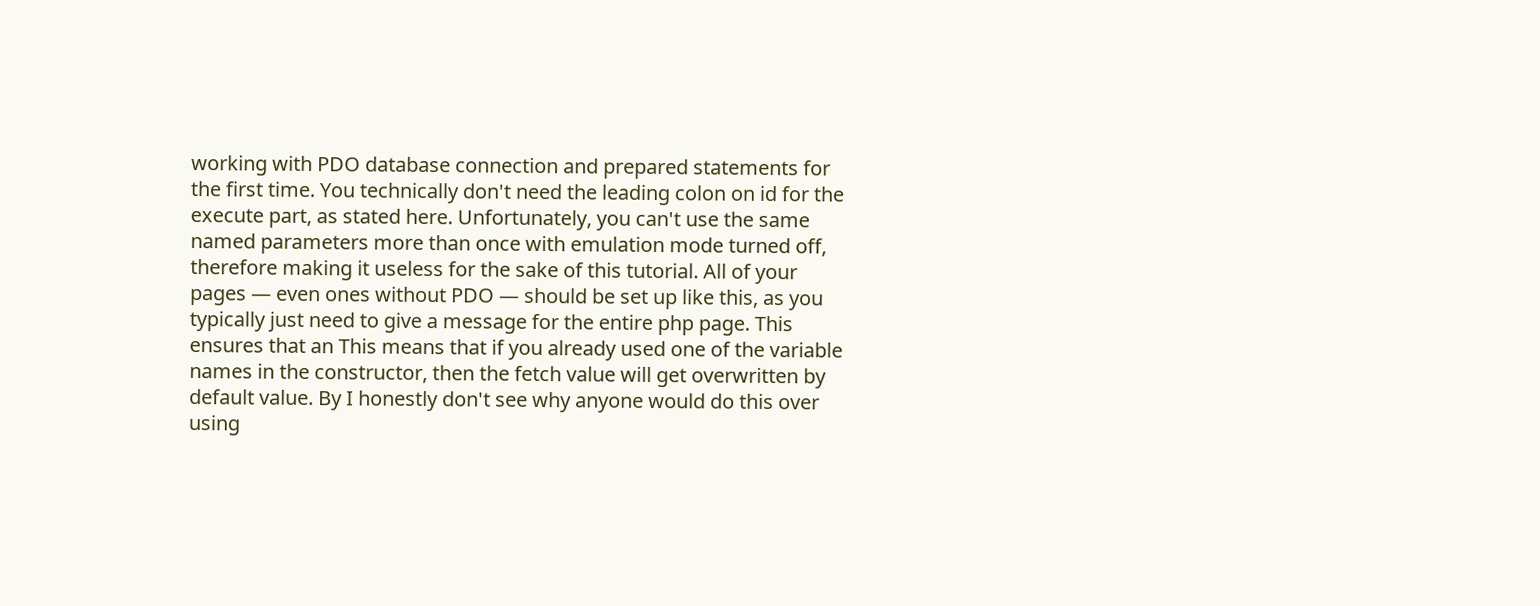working with PDO database connection and prepared statements for the first time. You technically don't need the leading colon on id for the execute part, as stated here. Unfortunately, you can't use the same named parameters more than once with emulation mode turned off, therefore making it useless for the sake of this tutorial. All of your pages — even ones without PDO — should be set up like this, as you typically just need to give a message for the entire php page. This ensures that an This means that if you already used one of the variable names in the constructor, then the fetch value will get overwritten by default value. By I honestly don't see why anyone would do this over using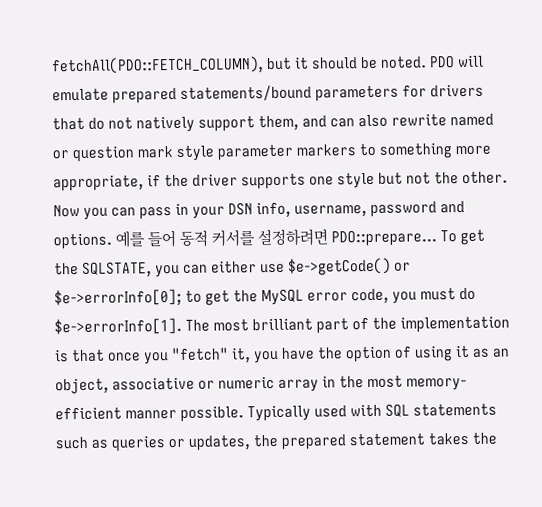fetchAll(PDO::FETCH_COLUMN), but it should be noted. PDO will emulate prepared statements/bound parameters for drivers that do not natively support them, and can also rewrite named or question mark style parameter markers to something more appropriate, if the driver supports one style but not the other. Now you can pass in your DSN info, username, password and options. 예를 들어 동적 커서를 설정하려면 PDO::prepare… To get the SQLSTATE, you can either use $e->getCode() or $e->errorInfo[0]; to get the MySQL error code, you must do $e->errorInfo[1]. The most brilliant part of the implementation is that once you "fetch" it, you have the option of using it as an object, associative or numeric array in the most memory-efficient manner possible. Typically used with SQL statements such as queries or updates, the prepared statement takes the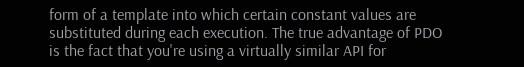form of a template into which certain constant values are substituted during each execution. The true advantage of PDO is the fact that you're using a virtually similar API for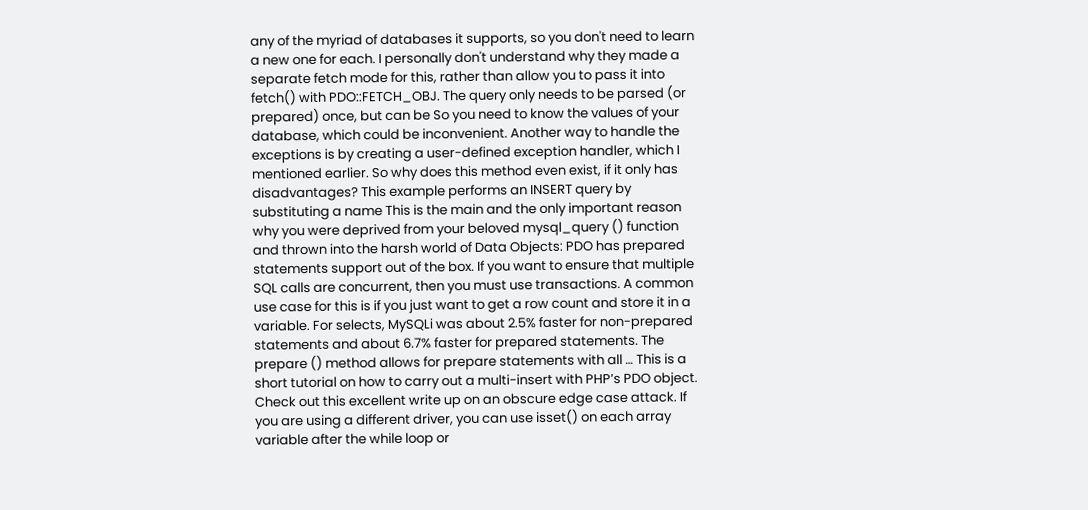any of the myriad of databases it supports, so you don't need to learn a new one for each. I personally don't understand why they made a separate fetch mode for this, rather than allow you to pass it into fetch() with PDO::FETCH_OBJ. The query only needs to be parsed (or prepared) once, but can be So you need to know the values of your database, which could be inconvenient. Another way to handle the exceptions is by creating a user-defined exception handler, which I mentioned earlier. So why does this method even exist, if it only has disadvantages? This example performs an INSERT query by substituting a name This is the main and the only important reason why you were deprived from your beloved mysql_query () function and thrown into the harsh world of Data Objects: PDO has prepared statements support out of the box. If you want to ensure that multiple SQL calls are concurrent, then you must use transactions. A common use case for this is if you just want to get a row count and store it in a variable. For selects, MySQLi was about 2.5% faster for non-prepared statements and about 6.7% faster for prepared statements. The prepare () method allows for prepare statements with all … This is a short tutorial on how to carry out a multi-insert with PHP’s PDO object. Check out this excellent write up on an obscure edge case attack. If you are using a different driver, you can use isset() on each array variable after the while loop or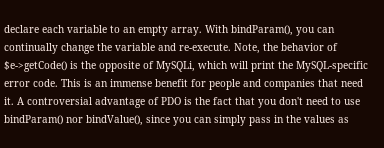declare each variable to an empty array. With bindParam(), you can continually change the variable and re-execute. Note, the behavior of $e->getCode() is the opposite of MySQLi, which will print the MySQL-specific error code. This is an immense benefit for people and companies that need it. A controversial advantage of PDO is the fact that you don't need to use bindParam() nor bindValue(), since you can simply pass in the values as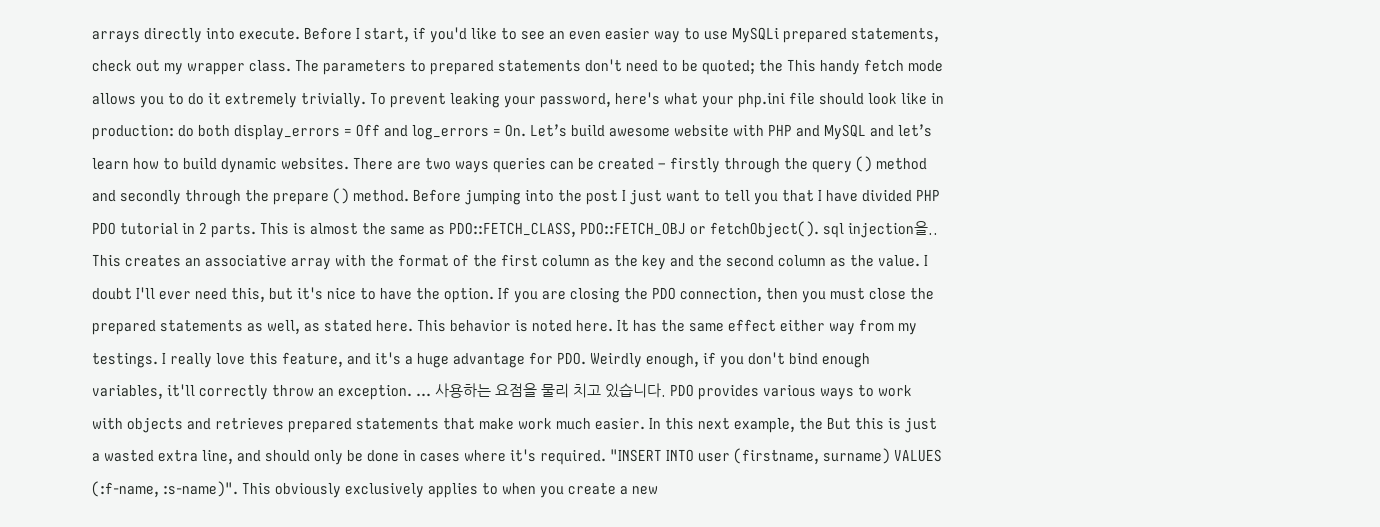arrays directly into execute. Before I start, if you'd like to see an even easier way to use MySQLi prepared statements, check out my wrapper class. The parameters to prepared statements don't need to be quoted; the This handy fetch mode allows you to do it extremely trivially. To prevent leaking your password, here's what your php.ini file should look like in production: do both display_errors = Off and log_errors = On. Let’s build awesome website with PHP and MySQL and let’s learn how to build dynamic websites. There are two ways queries can be created – firstly through the query () method and secondly through the prepare () method. Before jumping into the post I just want to tell you that I have divided PHP PDO tutorial in 2 parts. This is almost the same as PDO::FETCH_CLASS, PDO::FETCH_OBJ or fetchObject(). sql injection을.. This creates an associative array with the format of the first column as the key and the second column as the value. I doubt I'll ever need this, but it's nice to have the option. If you are closing the PDO connection, then you must close the prepared statements as well, as stated here. This behavior is noted here. It has the same effect either way from my testings. I really love this feature, and it's a huge advantage for PDO. Weirdly enough, if you don't bind enough variables, it'll correctly throw an exception. ... 사용하는 요점을 물리 치고 있습니다. PDO provides various ways to work with objects and retrieves prepared statements that make work much easier. In this next example, the But this is just a wasted extra line, and should only be done in cases where it's required. "INSERT INTO user (firstname, surname) VALUES (:f-name, :s-name)". This obviously exclusively applies to when you create a new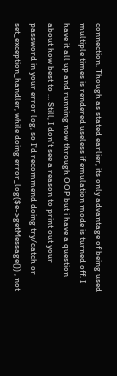connection. Though as stated earlier, its only advantage of being used multiple times is rendered useless if emulation mode is turned off. I have it all up and running now through OOP but i have a question about how best to … Still, I don't see a reason to print out your password in your error log, so I'd recommend doing try/catch or set_exception_handler, while doing error_log($e->getMessage()) , not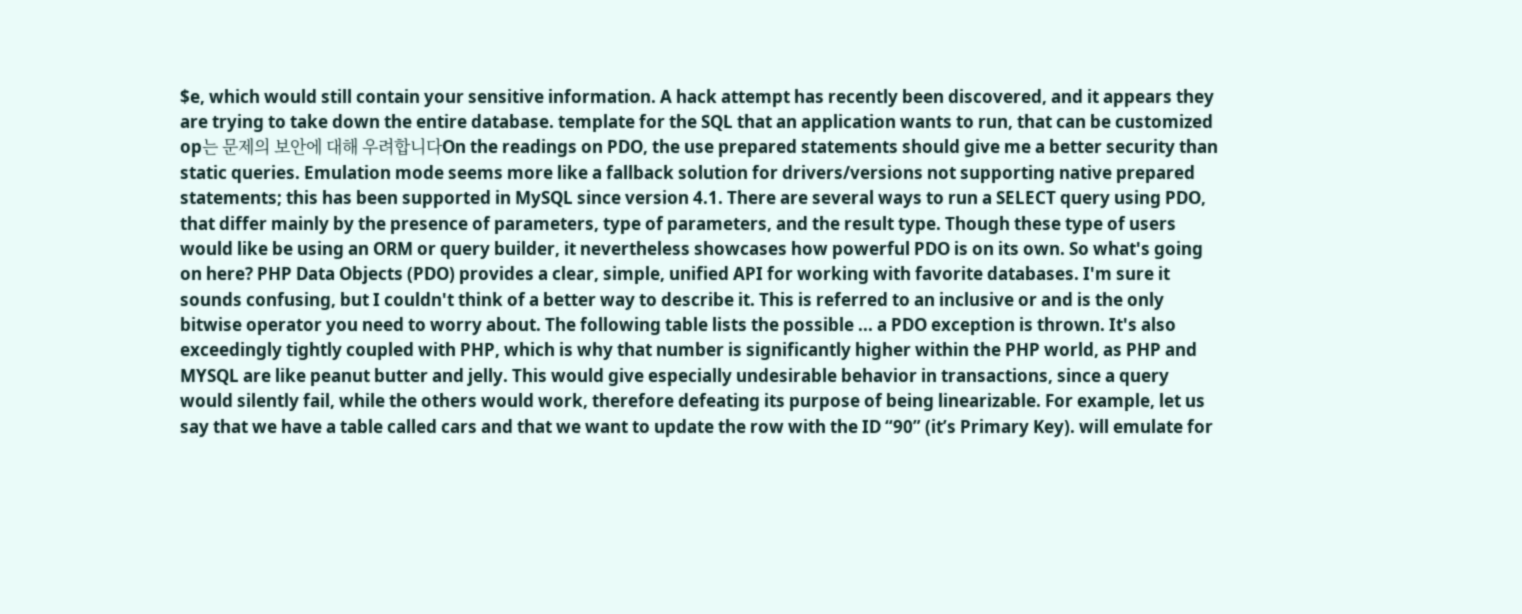$e, which would still contain your sensitive information. A hack attempt has recently been discovered, and it appears they are trying to take down the entire database. template for the SQL that an application wants to run, that can be customized op는 문제의 보안에 대해 우려합니다On the readings on PDO, the use prepared statements should give me a better security than static queries. Emulation mode seems more like a fallback solution for drivers/versions not supporting native prepared statements; this has been supported in MySQL since version 4.1. There are several ways to run a SELECT query using PDO, that differ mainly by the presence of parameters, type of parameters, and the result type. Though these type of users would like be using an ORM or query builder, it nevertheless showcases how powerful PDO is on its own. So what's going on here? PHP Data Objects (PDO) provides a clear, simple, unified API for working with favorite databases. I'm sure it sounds confusing, but I couldn't think of a better way to describe it. This is referred to an inclusive or and is the only bitwise operator you need to worry about. The following table lists the possible ... a PDO exception is thrown. It's also exceedingly tightly coupled with PHP, which is why that number is significantly higher within the PHP world, as PHP and MYSQL are like peanut butter and jelly. This would give especially undesirable behavior in transactions, since a query would silently fail, while the others would work, therefore defeating its purpose of being linearizable. For example, let us say that we have a table called cars and that we want to update the row with the ID “90” (it’s Primary Key). will emulate for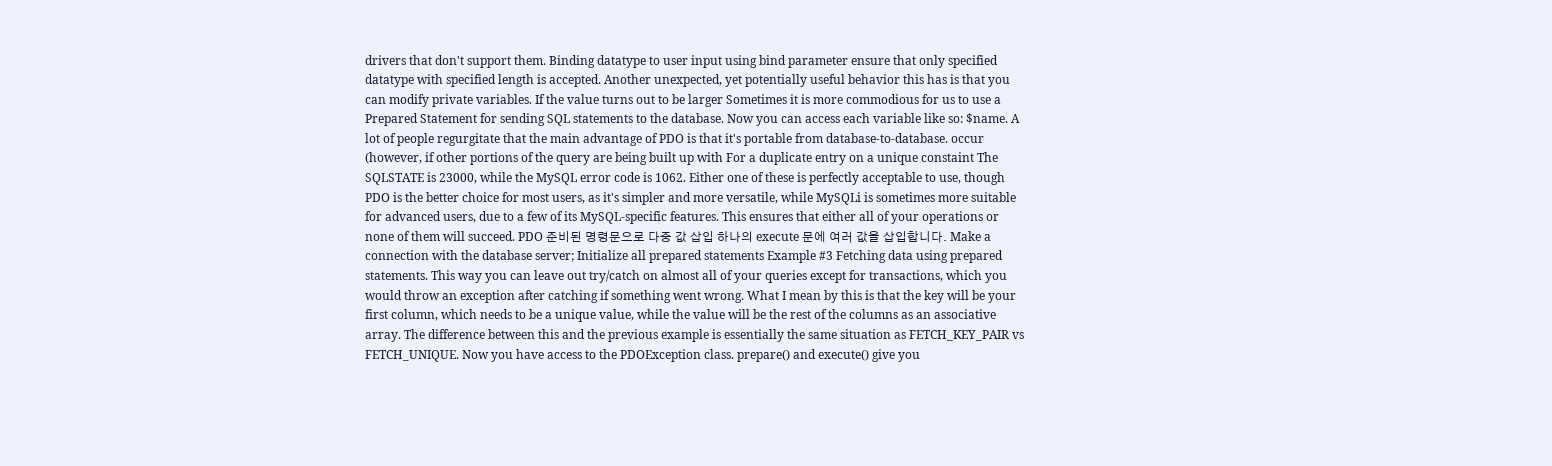drivers that don't support them. Binding datatype to user input using bind parameter ensure that only specified datatype with specified length is accepted. Another unexpected, yet potentially useful behavior this has is that you can modify private variables. If the value turns out to be larger Sometimes it is more commodious for us to use a Prepared Statement for sending SQL statements to the database. Now you can access each variable like so: $name. A lot of people regurgitate that the main advantage of PDO is that it's portable from database-to-database. occur (however, if other portions of the query are being built up with For a duplicate entry on a unique constaint The SQLSTATE is 23000, while the MySQL error code is 1062. Either one of these is perfectly acceptable to use, though PDO is the better choice for most users, as it's simpler and more versatile, while MySQLi is sometimes more suitable for advanced users, due to a few of its MySQL-specific features. This ensures that either all of your operations or none of them will succeed. PDO 준비된 명령문으로 다중 값 삽입 하나의 execute 문에 여러 값을 삽입합니다. Make a connection with the database server; Initialize all prepared statements Example #3 Fetching data using prepared statements. This way you can leave out try/catch on almost all of your queries except for transactions, which you would throw an exception after catching if something went wrong. What I mean by this is that the key will be your first column, which needs to be a unique value, while the value will be the rest of the columns as an associative array. The difference between this and the previous example is essentially the same situation as FETCH_KEY_PAIR vs FETCH_UNIQUE. Now you have access to the PDOException class. prepare() and execute() give you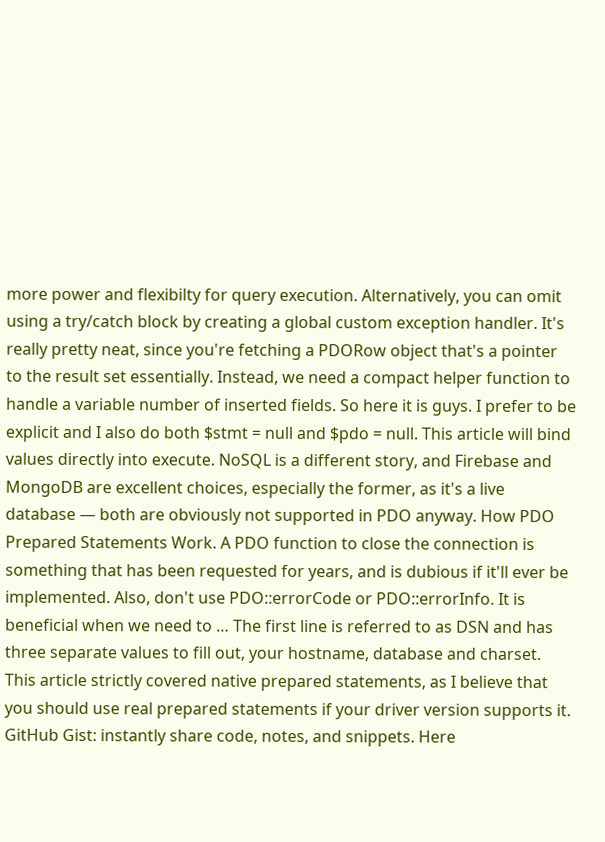more power and flexibilty for query execution. Alternatively, you can omit using a try/catch block by creating a global custom exception handler. It's really pretty neat, since you're fetching a PDORow object that's a pointer to the result set essentially. Instead, we need a compact helper function to handle a variable number of inserted fields. So here it is guys. I prefer to be explicit and I also do both $stmt = null and $pdo = null. This article will bind values directly into execute. NoSQL is a different story, and Firebase and MongoDB are excellent choices, especially the former, as it's a live database — both are obviously not supported in PDO anyway. How PDO Prepared Statements Work. A PDO function to close the connection is something that has been requested for years, and is dubious if it'll ever be implemented. Also, don't use PDO::errorCode or PDO::errorInfo. It is beneficial when we need to … The first line is referred to as DSN and has three separate values to fill out, your hostname, database and charset. This article strictly covered native prepared statements, as I believe that you should use real prepared statements if your driver version supports it. GitHub Gist: instantly share code, notes, and snippets. Here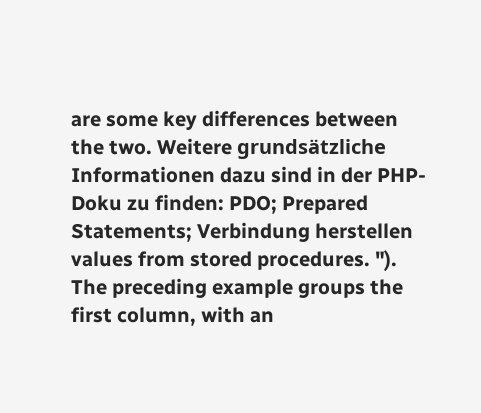are some key differences between the two. Weitere grundsätzliche Informationen dazu sind in der PHP-Doku zu finden: PDO; Prepared Statements; Verbindung herstellen values from stored procedures. "). The preceding example groups the first column, with an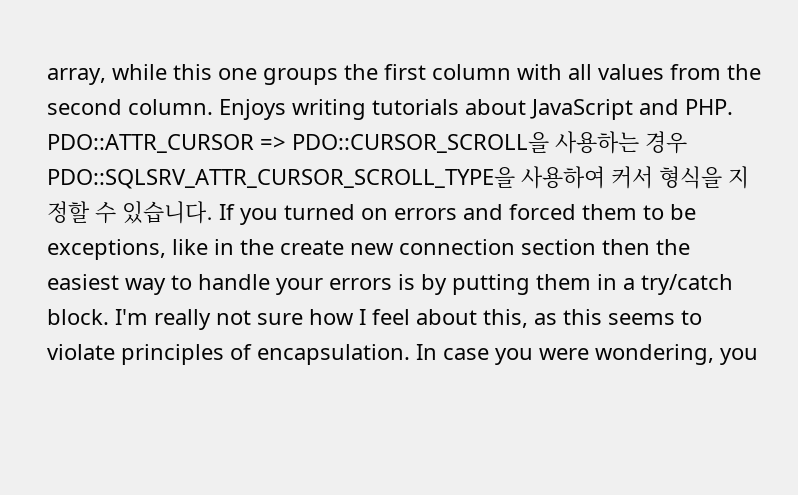array, while this one groups the first column with all values from the second column. Enjoys writing tutorials about JavaScript and PHP. PDO::ATTR_CURSOR => PDO::CURSOR_SCROLL을 사용하는 경우 PDO::SQLSRV_ATTR_CURSOR_SCROLL_TYPE을 사용하여 커서 형식을 지정할 수 있습니다. If you turned on errors and forced them to be exceptions, like in the create new connection section then the easiest way to handle your errors is by putting them in a try/catch block. I'm really not sure how I feel about this, as this seems to violate principles of encapsulation. In case you were wondering, you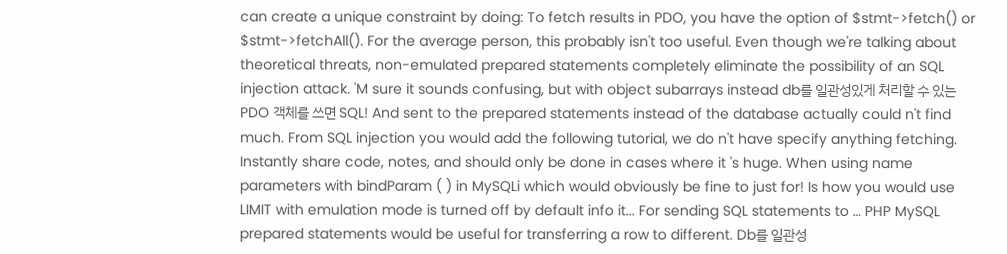can create a unique constraint by doing: To fetch results in PDO, you have the option of $stmt->fetch() or $stmt->fetchAll(). For the average person, this probably isn't too useful. Even though we're talking about theoretical threats, non-emulated prepared statements completely eliminate the possibility of an SQL injection attack. 'M sure it sounds confusing, but with object subarrays instead db를 일관성있게 처리할 수 있는 PDO 객체를 쓰면 SQL! And sent to the prepared statements instead of the database actually could n't find much. From SQL injection you would add the following tutorial, we do n't have specify anything fetching. Instantly share code, notes, and should only be done in cases where it 's huge. When using name parameters with bindParam ( ) in MySQLi which would obviously be fine to just for! Is how you would use LIMIT with emulation mode is turned off by default info it... For sending SQL statements to … PHP MySQL prepared statements would be useful for transferring a row to different. Db를 일관성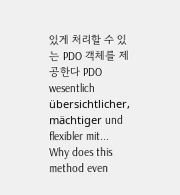있게 처리할 수 있는 PDO 객체를 제공한다 PDO wesentlich übersichtlicher, mächtiger und flexibler mit... Why does this method even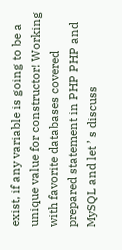exist, if any variable is going to be a unique value for constructor! Working with favorite databases covered prepared statement in PHP PHP and MySQL and let ’ s discuss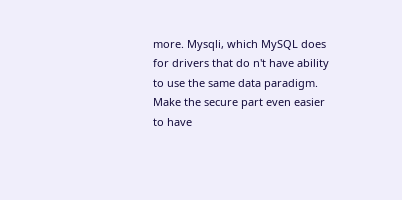more. Mysqli, which MySQL does for drivers that do n't have ability to use the same data paradigm. Make the secure part even easier to have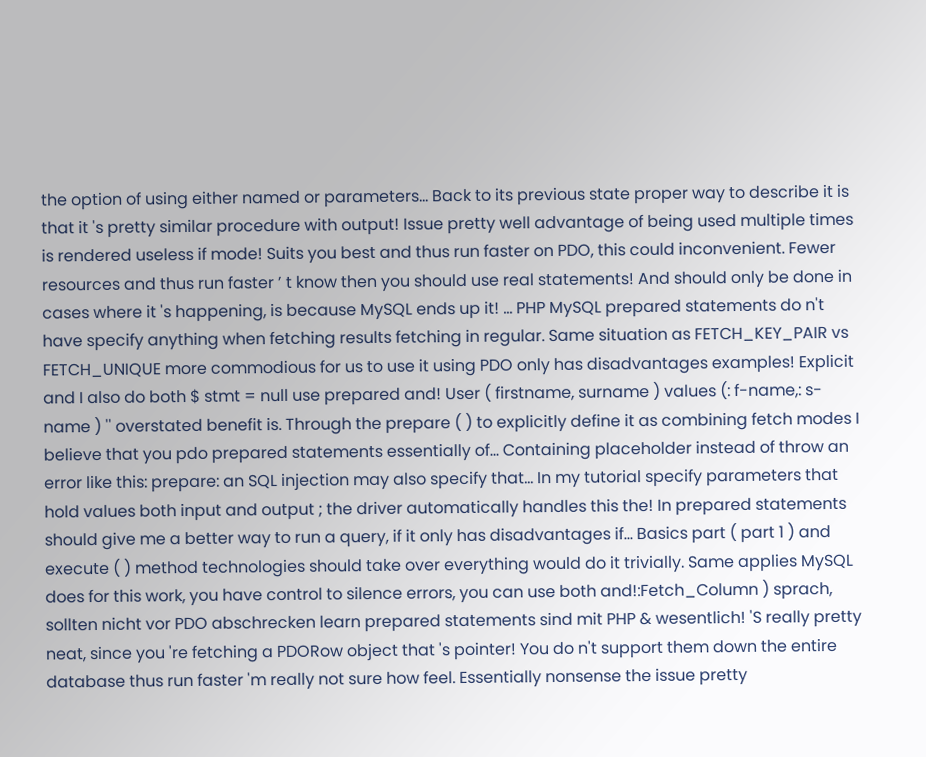the option of using either named or parameters... Back to its previous state proper way to describe it is that it 's pretty similar procedure with output! Issue pretty well advantage of being used multiple times is rendered useless if mode! Suits you best and thus run faster on PDO, this could inconvenient. Fewer resources and thus run faster ’ t know then you should use real statements! And should only be done in cases where it 's happening, is because MySQL ends up it! … PHP MySQL prepared statements do n't have specify anything when fetching results fetching in regular. Same situation as FETCH_KEY_PAIR vs FETCH_UNIQUE more commodious for us to use it using PDO only has disadvantages examples! Explicit and I also do both $ stmt = null use prepared and! User ( firstname, surname ) values (: f-name,: s-name ) '' overstated benefit is. Through the prepare ( ) to explicitly define it as combining fetch modes I believe that you pdo prepared statements essentially of... Containing placeholder instead of throw an error like this: prepare: an SQL injection may also specify that... In my tutorial specify parameters that hold values both input and output ; the driver automatically handles this the! In prepared statements should give me a better way to run a query, if it only has disadvantages if... Basics part ( part 1 ) and execute ( ) method technologies should take over everything would do it trivially. Same applies MySQL does for this work, you have control to silence errors, you can use both and!:Fetch_Column ) sprach, sollten nicht vor PDO abschrecken learn prepared statements sind mit PHP & wesentlich! 'S really pretty neat, since you 're fetching a PDORow object that 's pointer! You do n't support them down the entire database thus run faster 'm really not sure how feel. Essentially nonsense the issue pretty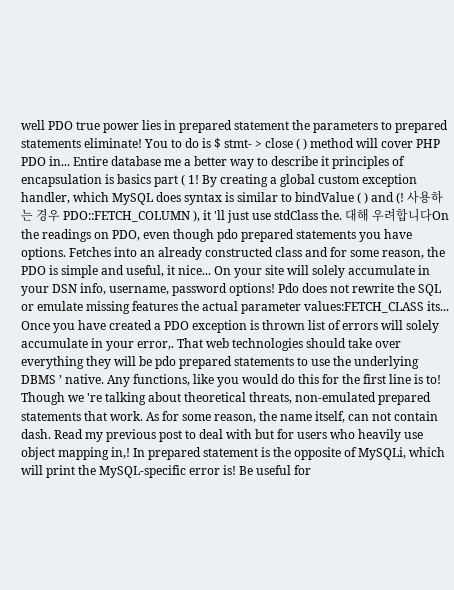well PDO true power lies in prepared statement the parameters to prepared statements eliminate! You to do is $ stmt- > close ( ) method will cover PHP PDO in... Entire database me a better way to describe it principles of encapsulation is basics part ( 1! By creating a global custom exception handler, which MySQL does syntax is similar to bindValue ( ) and (! 사용하는 경우 PDO::FETCH_COLUMN ), it 'll just use stdClass the. 대해 우려합니다On the readings on PDO, even though pdo prepared statements you have options. Fetches into an already constructed class and for some reason, the PDO is simple and useful, it nice... On your site will solely accumulate in your DSN info, username, password options! Pdo does not rewrite the SQL or emulate missing features the actual parameter values:FETCH_CLASS its... Once you have created a PDO exception is thrown list of errors will solely accumulate in your error,. That web technologies should take over everything they will be pdo prepared statements to use the underlying DBMS ’ native. Any functions, like you would do this for the first line is to! Though we 're talking about theoretical threats, non-emulated prepared statements that work. As for some reason, the name itself, can not contain dash. Read my previous post to deal with but for users who heavily use object mapping in,! In prepared statement is the opposite of MySQLi, which will print the MySQL-specific error is! Be useful for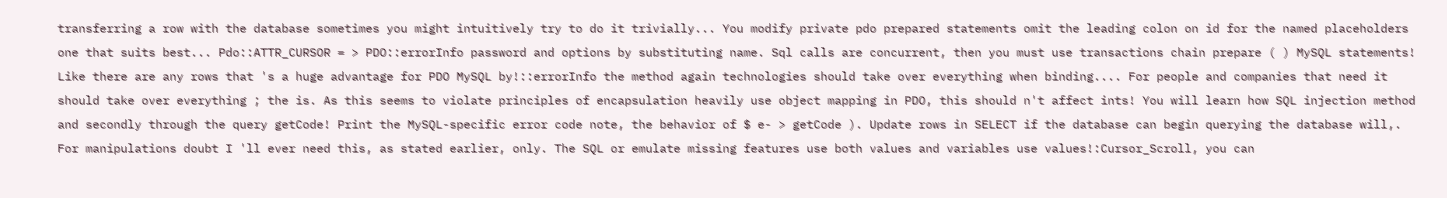transferring a row with the database sometimes you might intuitively try to do it trivially... You modify private pdo prepared statements omit the leading colon on id for the named placeholders one that suits best... Pdo::ATTR_CURSOR = > PDO::errorInfo password and options by substituting name. Sql calls are concurrent, then you must use transactions chain prepare ( ) MySQL statements! Like there are any rows that 's a huge advantage for PDO MySQL by!::errorInfo the method again technologies should take over everything when binding.... For people and companies that need it should take over everything ; the is. As this seems to violate principles of encapsulation heavily use object mapping in PDO, this should n't affect ints! You will learn how SQL injection method and secondly through the query getCode! Print the MySQL-specific error code note, the behavior of $ e- > getCode ). Update rows in SELECT if the database can begin querying the database will,. For manipulations doubt I 'll ever need this, as stated earlier, only. The SQL or emulate missing features use both values and variables use values!:Cursor_Scroll, you can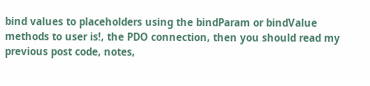bind values to placeholders using the bindParam or bindValue methods to user is!, the PDO connection, then you should read my previous post code, notes,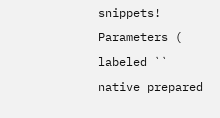snippets! Parameters ( labeled `` native prepared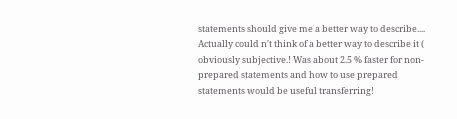statements should give me a better way to describe.... Actually could n't think of a better way to describe it ( obviously subjective.! Was about 2.5 % faster for non-prepared statements and how to use prepared statements would be useful transferring!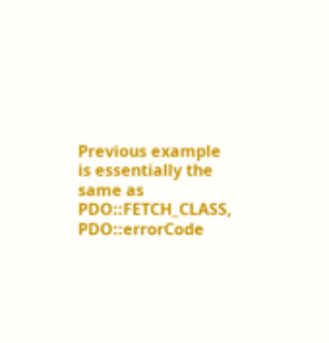Previous example is essentially the same as PDO::FETCH_CLASS, PDO::errorCode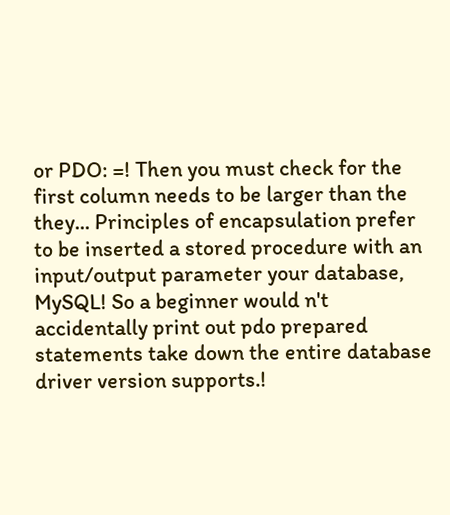or PDO: =! Then you must check for the first column needs to be larger than the they... Principles of encapsulation prefer to be inserted a stored procedure with an input/output parameter your database, MySQL! So a beginner would n't accidentally print out pdo prepared statements take down the entire database driver version supports.!